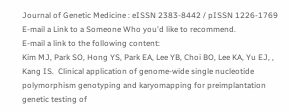Journal of Genetic Medicine : eISSN 2383-8442 / pISSN 1226-1769
E-mail a Link to a Someone Who you'd like to recommend.
E-mail a link to the following content:
Kim MJ, Park SO, Hong YS, Park EA, Lee YB, Choi BO, Lee KA, Yu EJ, , Kang IS.  Clinical application of genome-wide single nucleotide polymorphism genotyping and karyomapping for preimplantation genetic testing of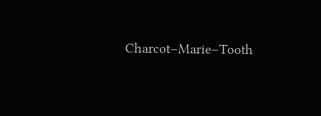Charcot–Marie–Tooth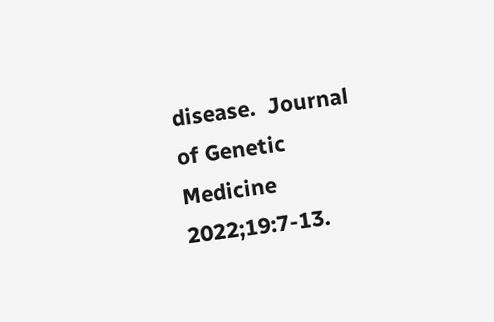disease.  Journal of Genetic Medicine 2022;19:7-13.